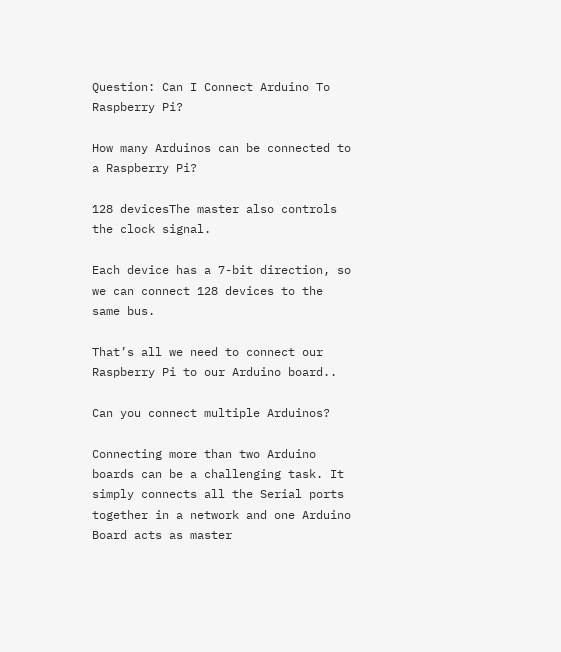Question: Can I Connect Arduino To Raspberry Pi?

How many Arduinos can be connected to a Raspberry Pi?

128 devicesThe master also controls the clock signal.

Each device has a 7-bit direction, so we can connect 128 devices to the same bus.

That’s all we need to connect our Raspberry Pi to our Arduino board..

Can you connect multiple Arduinos?

Connecting more than two Arduino boards can be a challenging task. It simply connects all the Serial ports together in a network and one Arduino Board acts as master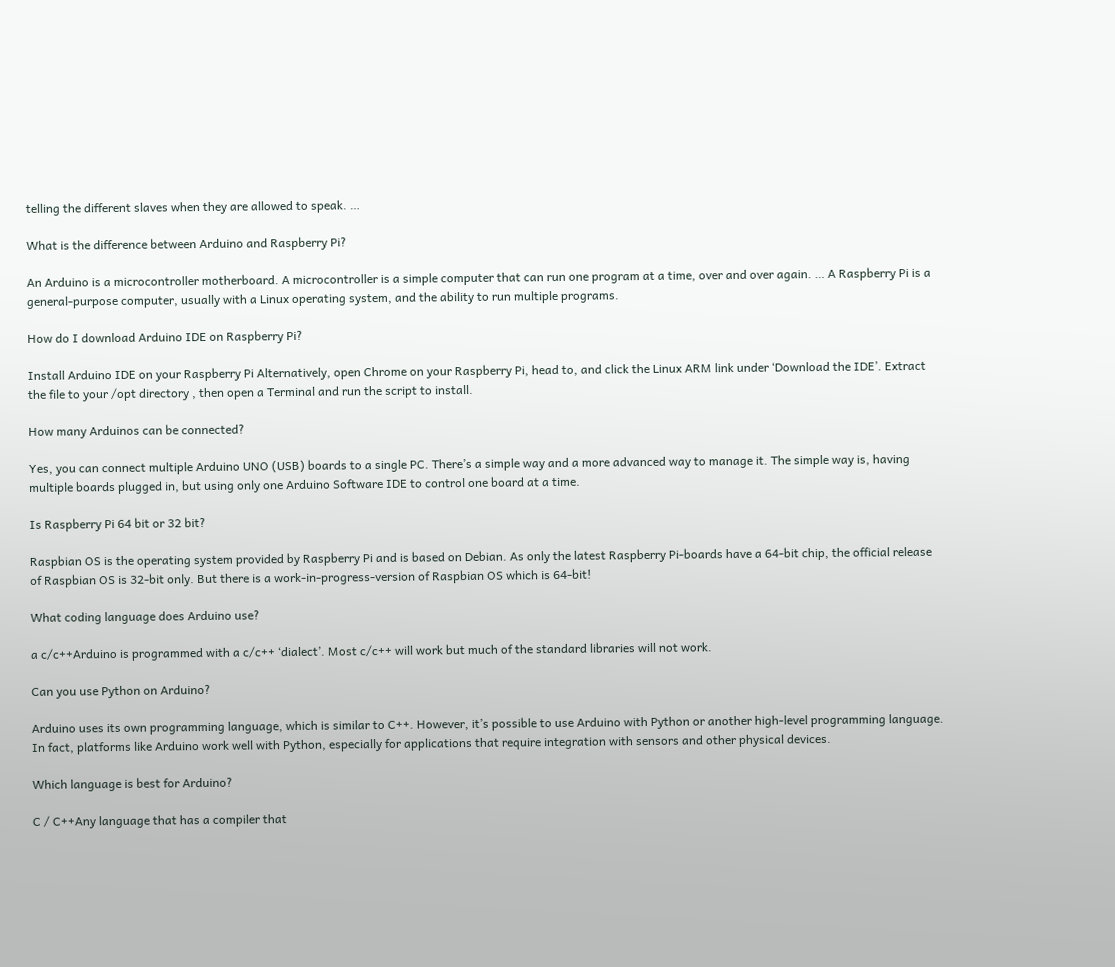telling the different slaves when they are allowed to speak. …

What is the difference between Arduino and Raspberry Pi?

An Arduino is a microcontroller motherboard. A microcontroller is a simple computer that can run one program at a time, over and over again. … A Raspberry Pi is a general-purpose computer, usually with a Linux operating system, and the ability to run multiple programs.

How do I download Arduino IDE on Raspberry Pi?

Install Arduino IDE on your Raspberry Pi Alternatively, open Chrome on your Raspberry Pi, head to, and click the Linux ARM link under ‘Download the IDE’. Extract the file to your /opt directory , then open a Terminal and run the script to install.

How many Arduinos can be connected?

Yes, you can connect multiple Arduino UNO (USB) boards to a single PC. There’s a simple way and a more advanced way to manage it. The simple way is, having multiple boards plugged in, but using only one Arduino Software IDE to control one board at a time.

Is Raspberry Pi 64 bit or 32 bit?

Raspbian OS is the operating system provided by Raspberry Pi and is based on Debian. As only the latest Raspberry Pi-boards have a 64-bit chip, the official release of Raspbian OS is 32-bit only. But there is a work-in-progress-version of Raspbian OS which is 64-bit!

What coding language does Arduino use?

a c/c++Arduino is programmed with a c/c++ ‘dialect’. Most c/c++ will work but much of the standard libraries will not work.

Can you use Python on Arduino?

Arduino uses its own programming language, which is similar to C++. However, it’s possible to use Arduino with Python or another high-level programming language. In fact, platforms like Arduino work well with Python, especially for applications that require integration with sensors and other physical devices.

Which language is best for Arduino?

C / C++Any language that has a compiler that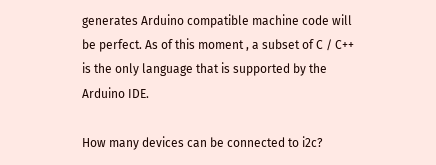generates Arduino compatible machine code will be perfect. As of this moment , a subset of C / C++ is the only language that is supported by the Arduino IDE.

How many devices can be connected to i2c?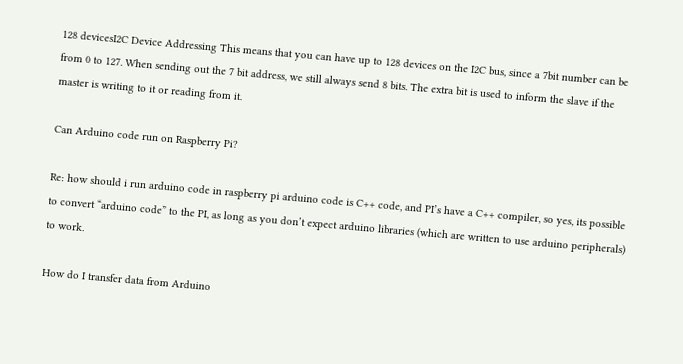128 devicesI2C Device Addressing This means that you can have up to 128 devices on the I2C bus, since a 7bit number can be from 0 to 127. When sending out the 7 bit address, we still always send 8 bits. The extra bit is used to inform the slave if the master is writing to it or reading from it.

Can Arduino code run on Raspberry Pi?

Re: how should i run arduino code in raspberry pi arduino code is C++ code, and PI’s have a C++ compiler, so yes, its possible to convert “arduino code” to the PI, as long as you don’t expect arduino libraries (which are written to use arduino peripherals) to work.

How do I transfer data from Arduino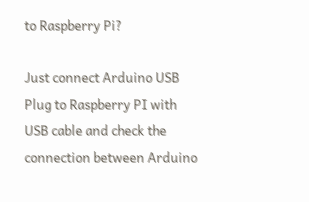to Raspberry Pi?

Just connect Arduino USB Plug to Raspberry PI with USB cable and check the connection between Arduino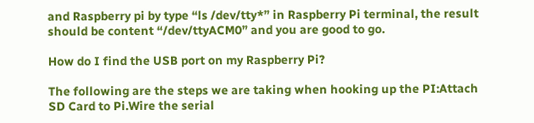and Raspberry pi by type “ls /dev/tty*” in Raspberry Pi terminal, the result should be content “/dev/ttyACM0” and you are good to go.

How do I find the USB port on my Raspberry Pi?

The following are the steps we are taking when hooking up the PI:Attach SD Card to Pi.Wire the serial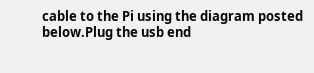cable to the Pi using the diagram posted below.Plug the usb end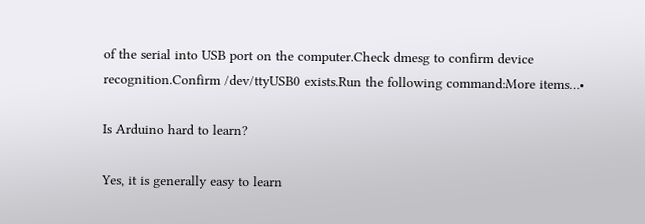of the serial into USB port on the computer.Check dmesg to confirm device recognition.Confirm /dev/ttyUSB0 exists.Run the following command:More items…•

Is Arduino hard to learn?

Yes, it is generally easy to learn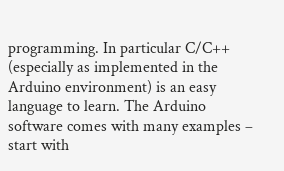programming. In particular C/C++ (especially as implemented in the Arduino environment) is an easy language to learn. The Arduino software comes with many examples – start with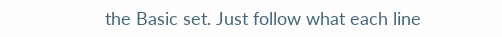the Basic set. Just follow what each line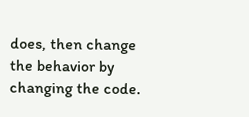does, then change the behavior by changing the code.